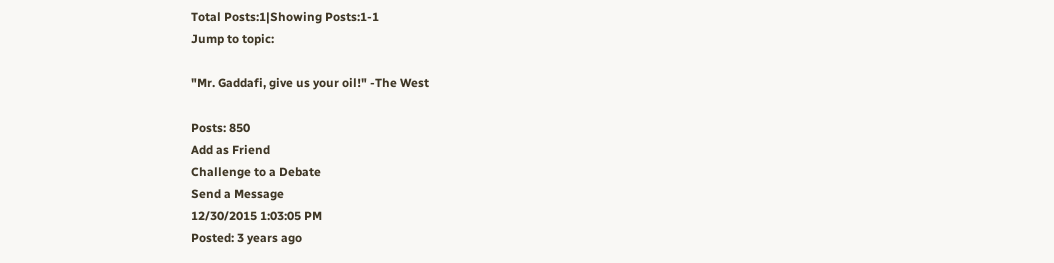Total Posts:1|Showing Posts:1-1
Jump to topic:

"Mr. Gaddafi, give us your oil!" -The West

Posts: 850
Add as Friend
Challenge to a Debate
Send a Message
12/30/2015 1:03:05 PM
Posted: 3 years ago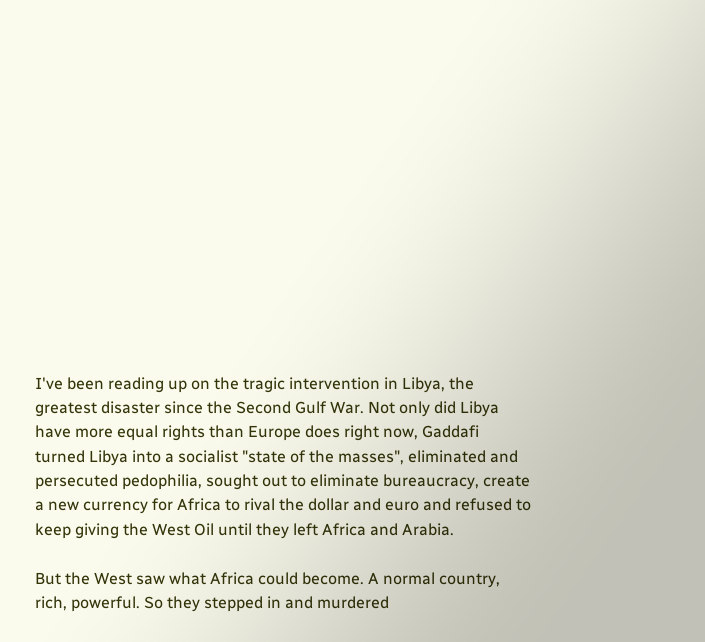I've been reading up on the tragic intervention in Libya, the greatest disaster since the Second Gulf War. Not only did Libya have more equal rights than Europe does right now, Gaddafi turned Libya into a socialist "state of the masses", eliminated and persecuted pedophilia, sought out to eliminate bureaucracy, create a new currency for Africa to rival the dollar and euro and refused to keep giving the West Oil until they left Africa and Arabia.

But the West saw what Africa could become. A normal country, rich, powerful. So they stepped in and murdered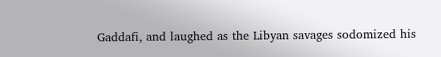Gaddafi, and laughed as the Libyan savages sodomized his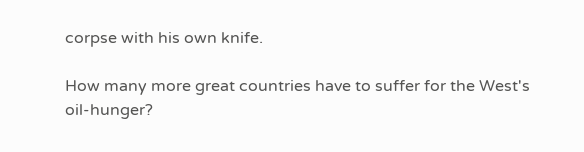corpse with his own knife.

How many more great countries have to suffer for the West's oil-hunger?